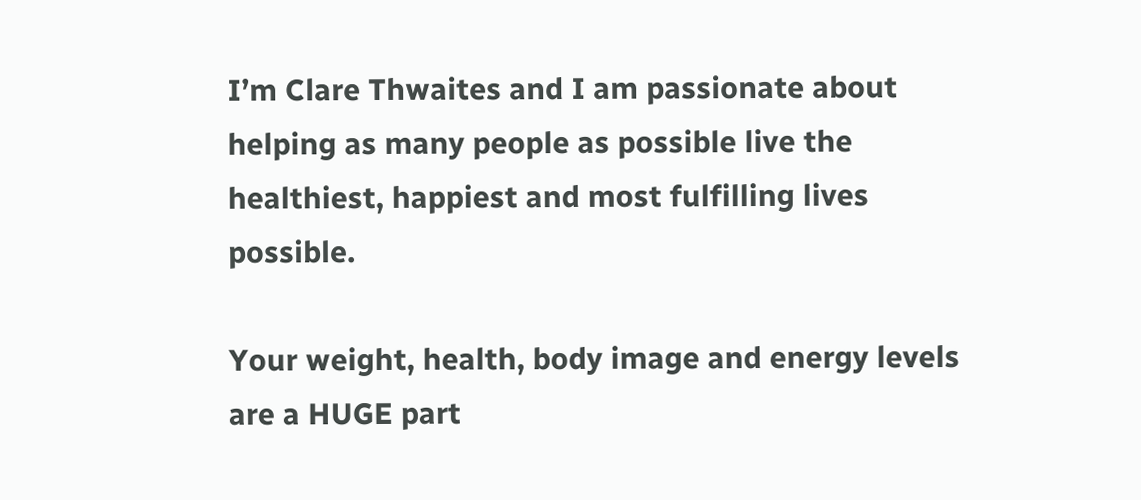I’m Clare Thwaites and I am passionate about helping as many people as possible live the healthiest, happiest and most fulfilling lives possible.

Your weight, health, body image and energy levels are a HUGE part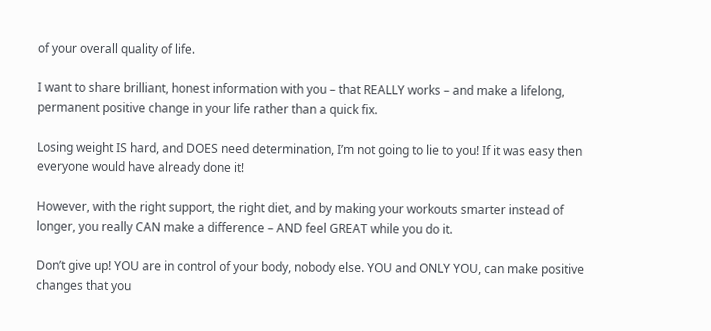of your overall quality of life.

I want to share brilliant, honest information with you – that REALLY works – and make a lifelong, permanent positive change in your life rather than a quick fix.

Losing weight IS hard, and DOES need determination, I’m not going to lie to you! If it was easy then everyone would have already done it!

However, with the right support, the right diet, and by making your workouts smarter instead of longer, you really CAN make a difference – AND feel GREAT while you do it.

Don’t give up! YOU are in control of your body, nobody else. YOU and ONLY YOU, can make positive changes that you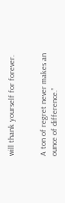will thank yourself for forever.


A ton of regret never makes an ounce of difference.”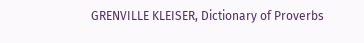GRENVILLE KLEISER, Dictionary of Proverbs